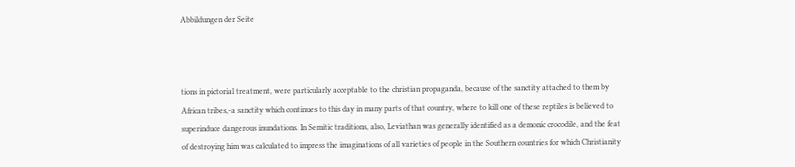Abbildungen der Seite



tions in pictorial treatment, were particularly acceptable to the christian propaganda, because of the sanctity attached to them by African tribes,-a sanctity which continues to this day in many parts of that country, where to kill one of these reptiles is believed to superinduce dangerous inundations. In Semitic traditions, also, Leviathan was generally identified as a demonic crocodile, and the feat of destroying him was calculated to impress the imaginations of all varieties of people in the Southern countries for which Christianity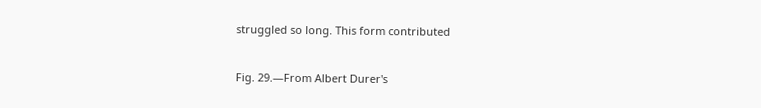struggled so long. This form contributed


Fig. 29.—From Albert Durer's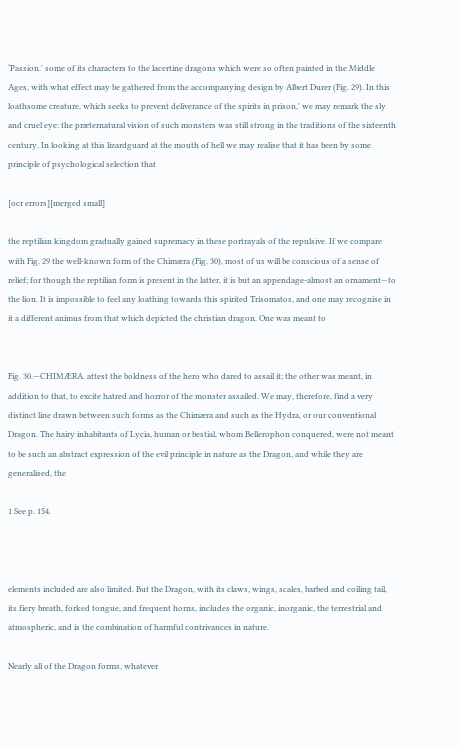‘Passion.' some of its characters to the lacertine dragons which were so often painted in the Middle Ages, with what effect may be gathered from the accompanying design by Albert Durer (Fig. 29). In this loathsome creature, which seeks to prevent deliverance of the spirits in prison,' we may remark the sly and cruel eye: the præternatural vision of such monsters was still strong in the traditions of the sixteenth century. In looking at this lizardguard at the mouth of hell we may realise that it has been by some principle of psychological selection that

[ocr errors][merged small]

the reptilian kingdom gradually gained supremacy in these portrayals of the repulsive. If we compare with Fig. 29 the well-known form of the Chimæra (Fig. 30), most of us will be conscious of a sense of relief; for though the reptilian form is present in the latter, it is but an appendage-almost an ornament—to the lion. It is impossible to feel any loathing towards this spirited Trisomatos, and one may recognise in it a different animus from that which depicted the christian dragon. One was meant to


Fig. 30.—CHIMÆRA. attest the boldness of the hero who dared to assail it; the other was meant, in addition to that, to excite hatred and horror of the monster assailed. We may, therefore, find a very distinct line drawn between such forms as the Chimæra and such as the Hydra, or our conventional Dragon. The hairy inhabitants of Lycia, human or bestial, whom Bellerophon conquered, were not meant to be such an abstract expression of the evil principle in nature as the Dragon, and while they are generalised, the

1 See p. 154.



elements included are also limited. But the Dragon, with its claws, wings, scales, barbed and coiling tail, its fiery breath, forked tongue, and frequent horns, includes the organic, inorganic, the terrestrial and atmospheric, and is the combination of harmful contrivances in nature.

Nearly all of the Dragon forms, whatever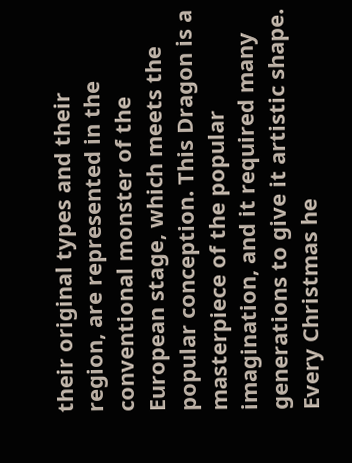their original types and their region, are represented in the conventional monster of the European stage, which meets the popular conception. This Dragon is a masterpiece of the popular imagination, and it required many generations to give it artistic shape. Every Christmas he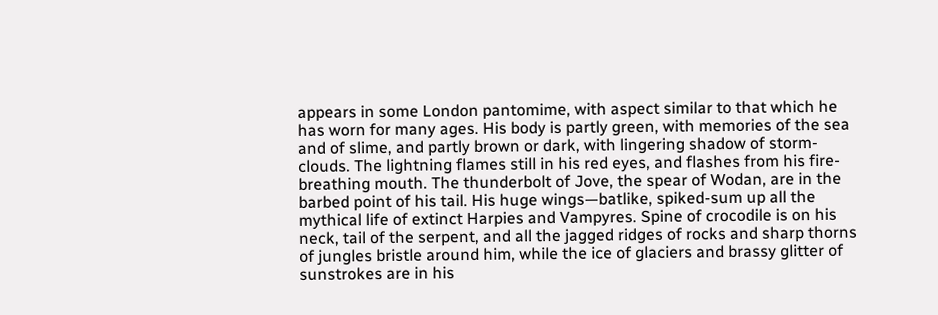appears in some London pantomime, with aspect similar to that which he has worn for many ages. His body is partly green, with memories of the sea and of slime, and partly brown or dark, with lingering shadow of storm-clouds. The lightning flames still in his red eyes, and flashes from his fire-breathing mouth. The thunderbolt of Jove, the spear of Wodan, are in the barbed point of his tail. His huge wings—batlike, spiked-sum up all the mythical life of extinct Harpies and Vampyres. Spine of crocodile is on his neck, tail of the serpent, and all the jagged ridges of rocks and sharp thorns of jungles bristle around him, while the ice of glaciers and brassy glitter of sunstrokes are in his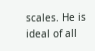scales. He is ideal of all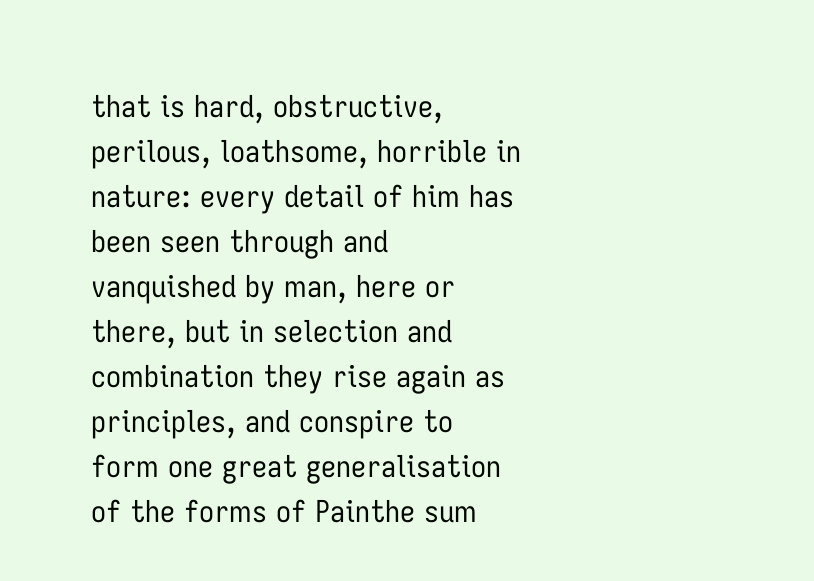that is hard, obstructive, perilous, loathsome, horrible in nature: every detail of him has been seen through and vanquished by man, here or there, but in selection and combination they rise again as principles, and conspire to form one great generalisation of the forms of Painthe sum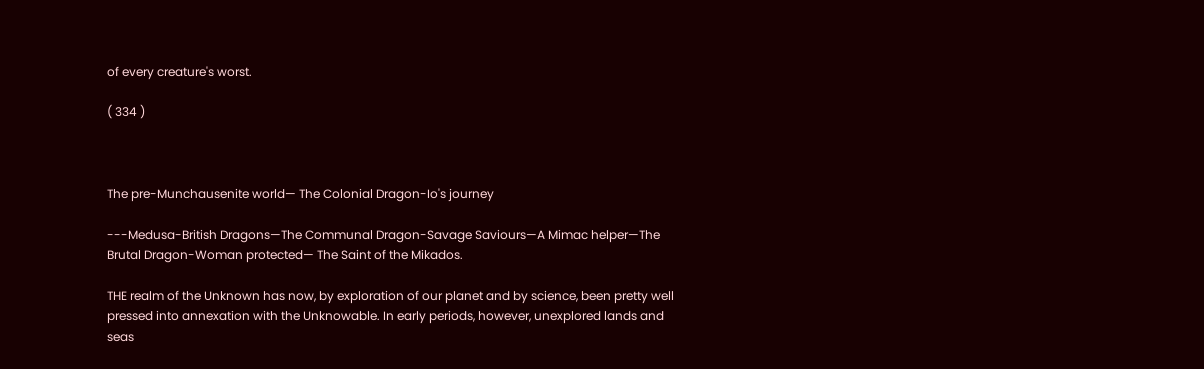of every creature's worst.

( 334 )



The pre-Munchausenite world— The Colonial Dragon-Io's journey

---Medusa-British Dragons—The Communal Dragon-Savage Saviours—A Mimac helper—The Brutal Dragon-Woman protected— The Saint of the Mikados.

THE realm of the Unknown has now, by exploration of our planet and by science, been pretty well pressed into annexation with the Unknowable. In early periods, however, unexplored lands and seas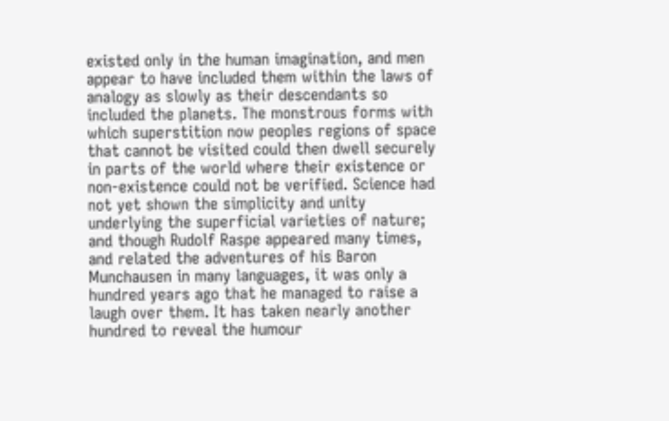existed only in the human imagination, and men appear to have included them within the laws of analogy as slowly as their descendants so included the planets. The monstrous forms with which superstition now peoples regions of space that cannot be visited could then dwell securely in parts of the world where their existence or non-existence could not be verified. Science had not yet shown the simplicity and unity underlying the superficial varieties of nature; and though Rudolf Raspe appeared many times, and related the adventures of his Baron Munchausen in many languages, it was only a hundred years ago that he managed to raise a laugh over them. It has taken nearly another hundred to reveal the humour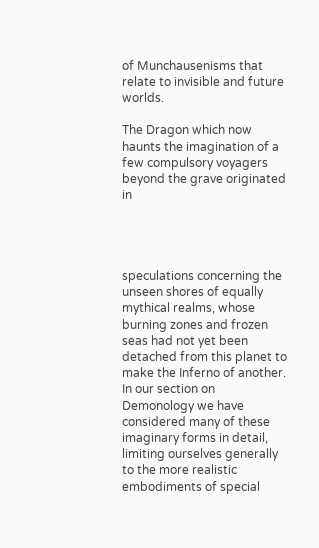of Munchausenisms that relate to invisible and future worlds.

The Dragon which now haunts the imagination of a few compulsory voyagers beyond the grave originated in




speculations concerning the unseen shores of equally mythical realms, whose burning zones and frozen seas had not yet been detached from this planet to make the Inferno of another. In our section on Demonology we have considered many of these imaginary forms in detail, limiting ourselves generally to the more realistic embodiments of special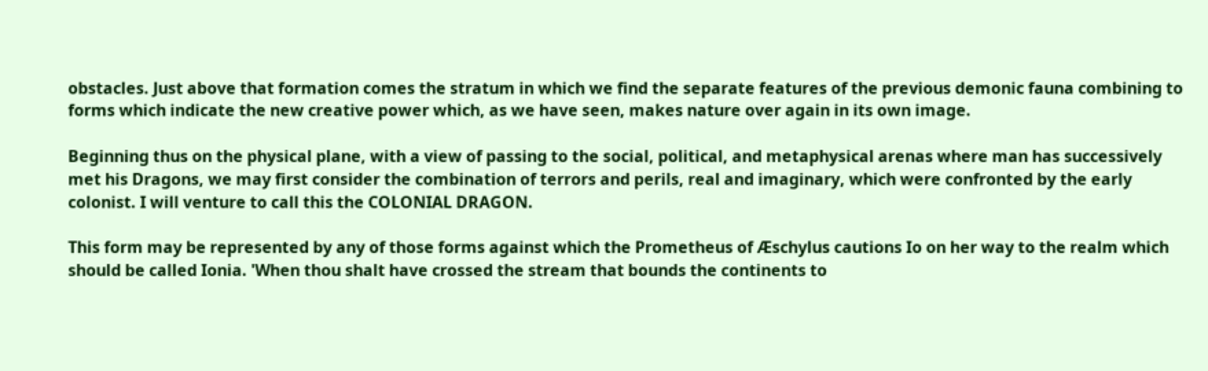obstacles. Just above that formation comes the stratum in which we find the separate features of the previous demonic fauna combining to forms which indicate the new creative power which, as we have seen, makes nature over again in its own image.

Beginning thus on the physical plane, with a view of passing to the social, political, and metaphysical arenas where man has successively met his Dragons, we may first consider the combination of terrors and perils, real and imaginary, which were confronted by the early colonist. I will venture to call this the COLONIAL DRAGON.

This form may be represented by any of those forms against which the Prometheus of Æschylus cautions Io on her way to the realm which should be called Ionia. 'When thou shalt have crossed the stream that bounds the continents to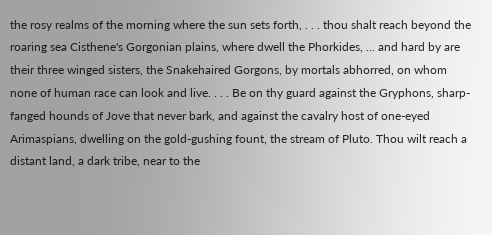the rosy realms of the morning where the sun sets forth, . . . thou shalt reach beyond the roaring sea Cisthene's Gorgonian plains, where dwell the Phorkides, ... and hard by are their three winged sisters, the Snakehaired Gorgons, by mortals abhorred, on whom none of human race can look and live. . . . Be on thy guard against the Gryphons, sharp-fanged hounds of Jove that never bark, and against the cavalry host of one-eyed Arimaspians, dwelling on the gold-gushing fount, the stream of Pluto. Thou wilt reach a distant land, a dark tribe, near to the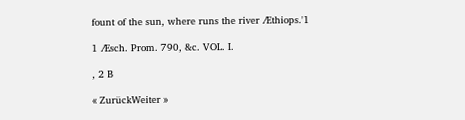fount of the sun, where runs the river Æthiops.'1

1 Æsch. Prom. 790, &c. VOL. I.

, 2 B

« ZurückWeiter »